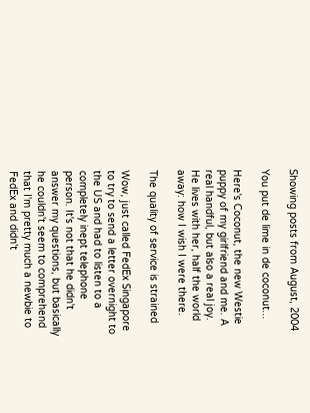Showing posts from August, 2004

You put de lime in de coconut...

Here's Coconut, the new Westie puppy of my girlfriend and me. A real handful, but also a real joy. He lives with her, half the world away: how I wish I were there.

The quality of service is strained

Wow, just called FedEx Singapore to try to send a letter overnight to the US and had to listen to a completely inept telephone person. It's not that he didn't answer my questions, but basically he couldn't seem to comprehend that I'm pretty much a newbie to FedEx and didn't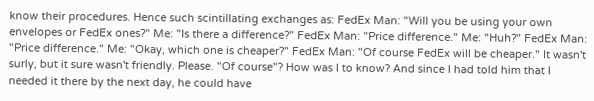know their procedures. Hence such scintillating exchanges as: FedEx Man: "Will you be using your own envelopes or FedEx ones?" Me: "Is there a difference?" FedEx Man: "Price difference." Me: "Huh?" FedEx Man: "Price difference." Me: "Okay, which one is cheaper?" FedEx Man: "Of course FedEx will be cheaper." It wasn't surly, but it sure wasn't friendly. Please. "Of course"? How was I to know? And since I had told him that I needed it there by the next day, he could have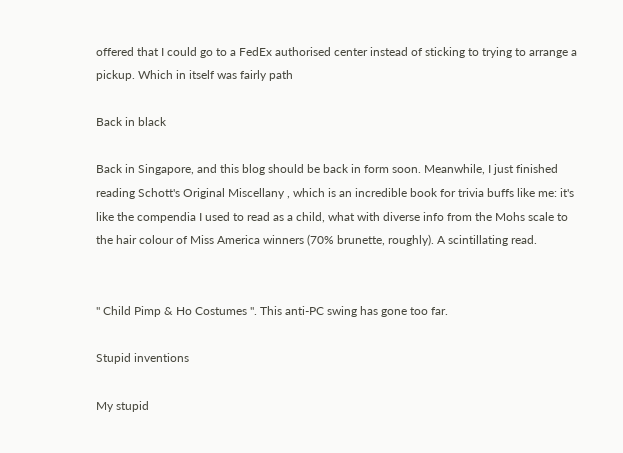offered that I could go to a FedEx authorised center instead of sticking to trying to arrange a pickup. Which in itself was fairly path

Back in black

Back in Singapore, and this blog should be back in form soon. Meanwhile, I just finished reading Schott's Original Miscellany , which is an incredible book for trivia buffs like me: it's like the compendia I used to read as a child, what with diverse info from the Mohs scale to the hair colour of Miss America winners (70% brunette, roughly). A scintillating read.


" Child Pimp & Ho Costumes ". This anti-PC swing has gone too far.

Stupid inventions

My stupid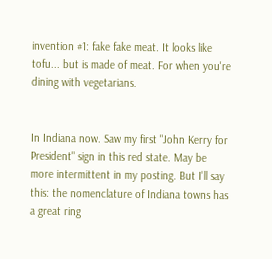invention #1: fake fake meat. It looks like tofu... but is made of meat. For when you're dining with vegetarians.


In Indiana now. Saw my first "John Kerry for President" sign in this red state. May be more intermittent in my posting. But I'll say this: the nomenclature of Indiana towns has a great ring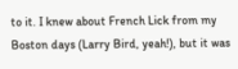to it. I knew about French Lick from my Boston days (Larry Bird, yeah!), but it was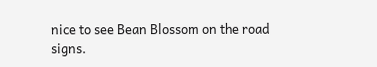nice to see Bean Blossom on the road signs.